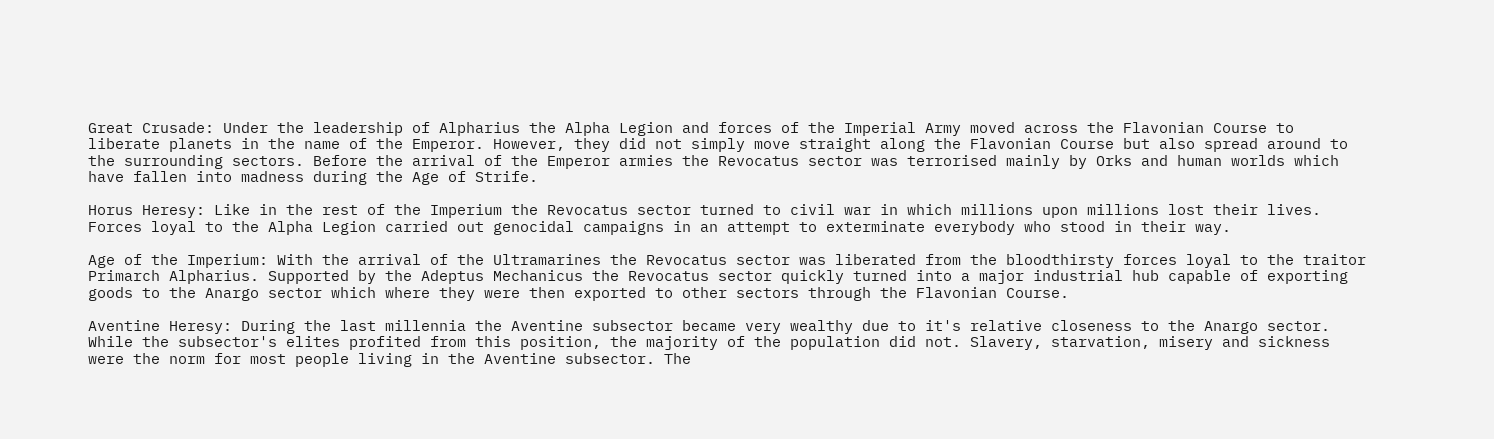Great Crusade: Under the leadership of Alpharius the Alpha Legion and forces of the Imperial Army moved across the Flavonian Course to liberate planets in the name of the Emperor. However, they did not simply move straight along the Flavonian Course but also spread around to the surrounding sectors. Before the arrival of the Emperor armies the Revocatus sector was terrorised mainly by Orks and human worlds which have fallen into madness during the Age of Strife.

Horus Heresy: Like in the rest of the Imperium the Revocatus sector turned to civil war in which millions upon millions lost their lives. Forces loyal to the Alpha Legion carried out genocidal campaigns in an attempt to exterminate everybody who stood in their way.

Age of the Imperium: With the arrival of the Ultramarines the Revocatus sector was liberated from the bloodthirsty forces loyal to the traitor Primarch Alpharius. Supported by the Adeptus Mechanicus the Revocatus sector quickly turned into a major industrial hub capable of exporting goods to the Anargo sector which where they were then exported to other sectors through the Flavonian Course.

Aventine Heresy: During the last millennia the Aventine subsector became very wealthy due to it's relative closeness to the Anargo sector. While the subsector's elites profited from this position, the majority of the population did not. Slavery, starvation, misery and sickness were the norm for most people living in the Aventine subsector. The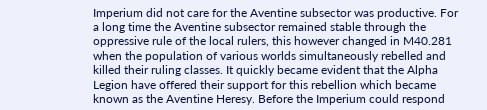Imperium did not care for the Aventine subsector was productive. For a long time the Aventine subsector remained stable through the oppressive rule of the local rulers, this however changed in M40.281 when the population of various worlds simultaneously rebelled and killed their ruling classes. It quickly became evident that the Alpha Legion have offered their support for this rebellion which became known as the Aventine Heresy. Before the Imperium could respond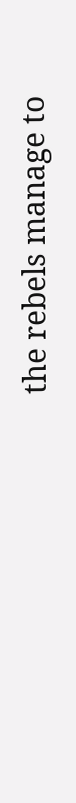the rebels manage to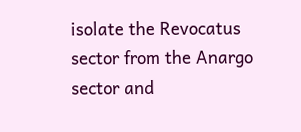isolate the Revocatus sector from the Anargo sector and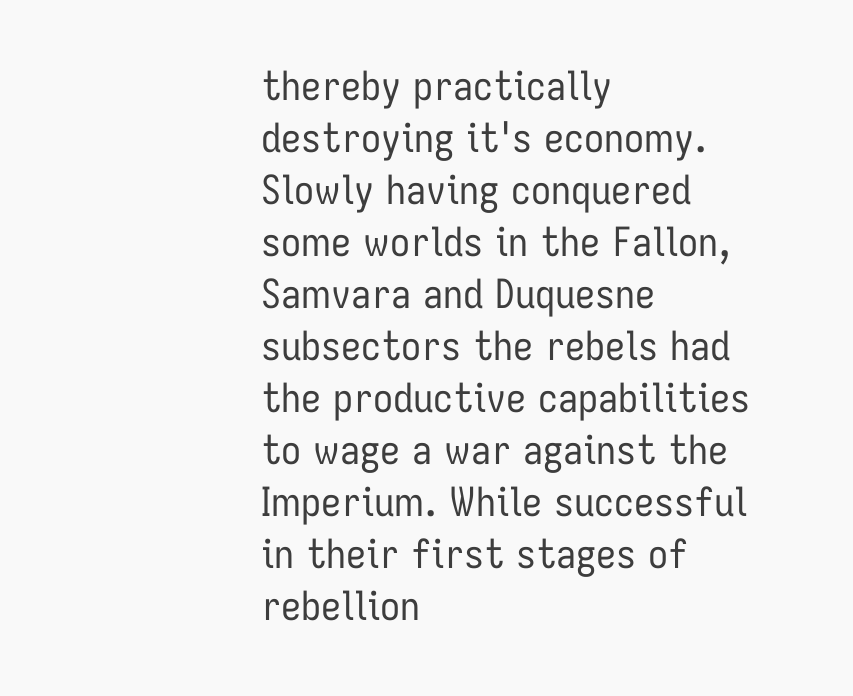thereby practically destroying it's economy. Slowly having conquered some worlds in the Fallon, Samvara and Duquesne subsectors the rebels had the productive capabilities to wage a war against the Imperium. While successful in their first stages of rebellion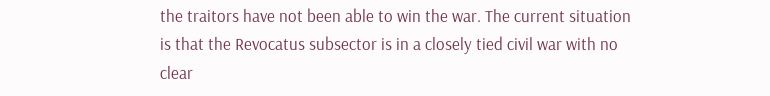the traitors have not been able to win the war. The current situation is that the Revocatus subsector is in a closely tied civil war with no clear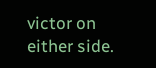victor on either side.